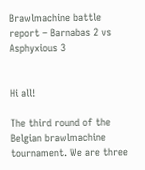Brawlmachine battle report – Barnabas 2 vs Asphyxious 3


Hi all!

The third round of the Belgian brawlmachine tournament. We are three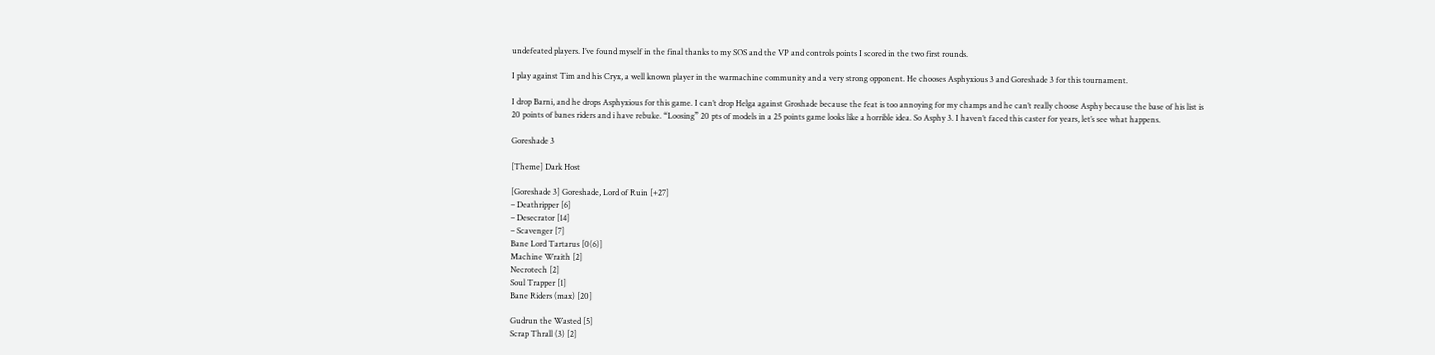undefeated players. I’ve found myself in the final thanks to my SOS and the VP and controls points I scored in the two first rounds.

I play against Tim and his Cryx, a well known player in the warmachine community and a very strong opponent. He chooses Asphyxious 3 and Goreshade 3 for this tournament.

I drop Barni, and he drops Asphyxious for this game. I can’t drop Helga against Groshade because the feat is too annoying for my champs and he can’t really choose Asphy because the base of his list is 20 points of banes riders and i have rebuke. “Loosing” 20 pts of models in a 25 points game looks like a horrible idea. So Asphy 3. I haven’t faced this caster for years, let’s see what happens.

Goreshade 3

[Theme] Dark Host

[Goreshade 3] Goreshade, Lord of Ruin [+27]
– Deathripper [6]
– Desecrator [14]
– Scavenger [7]
Bane Lord Tartarus [0(6)]
Machine Wraith [2]
Necrotech [2]
Soul Trapper [1]
Bane Riders (max) [20]

Gudrun the Wasted [5]
Scrap Thrall (3) [2]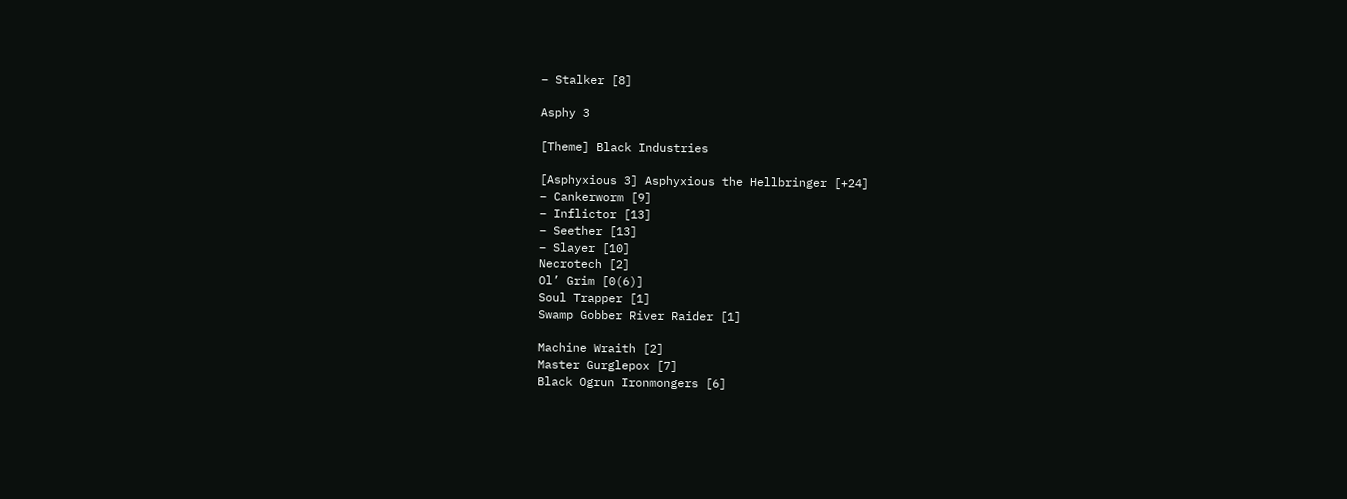– Stalker [8]

Asphy 3

[Theme] Black Industries

[Asphyxious 3] Asphyxious the Hellbringer [+24]
– Cankerworm [9]
– Inflictor [13]
– Seether [13]
– Slayer [10]
Necrotech [2]
Ol’ Grim [0(6)]
Soul Trapper [1]
Swamp Gobber River Raider [1]

Machine Wraith [2]
Master Gurglepox [7]
Black Ogrun Ironmongers [6]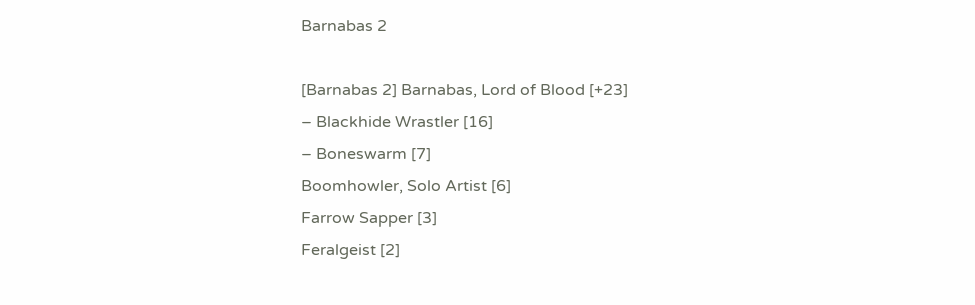Barnabas 2

[Barnabas 2] Barnabas, Lord of Blood [+23]
– Blackhide Wrastler [16]
– Boneswarm [7]
Boomhowler, Solo Artist [6]
Farrow Sapper [3]
Feralgeist [2]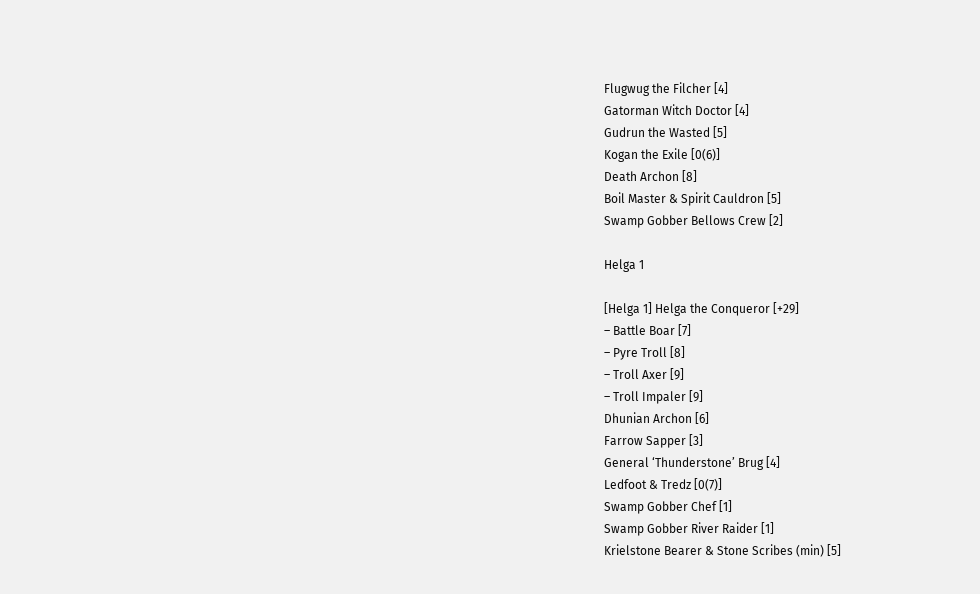Flugwug the Filcher [4]
Gatorman Witch Doctor [4]
Gudrun the Wasted [5]
Kogan the Exile [0(6)]
Death Archon [8]
Boil Master & Spirit Cauldron [5]
Swamp Gobber Bellows Crew [2]

Helga 1

[Helga 1] Helga the Conqueror [+29]
– Battle Boar [7]
– Pyre Troll [8]
– Troll Axer [9]
– Troll Impaler [9]
Dhunian Archon [6]
Farrow Sapper [3]
General ‘Thunderstone’ Brug [4]
Ledfoot & Tredz [0(7)]
Swamp Gobber Chef [1]
Swamp Gobber River Raider [1]
Krielstone Bearer & Stone Scribes (min) [5]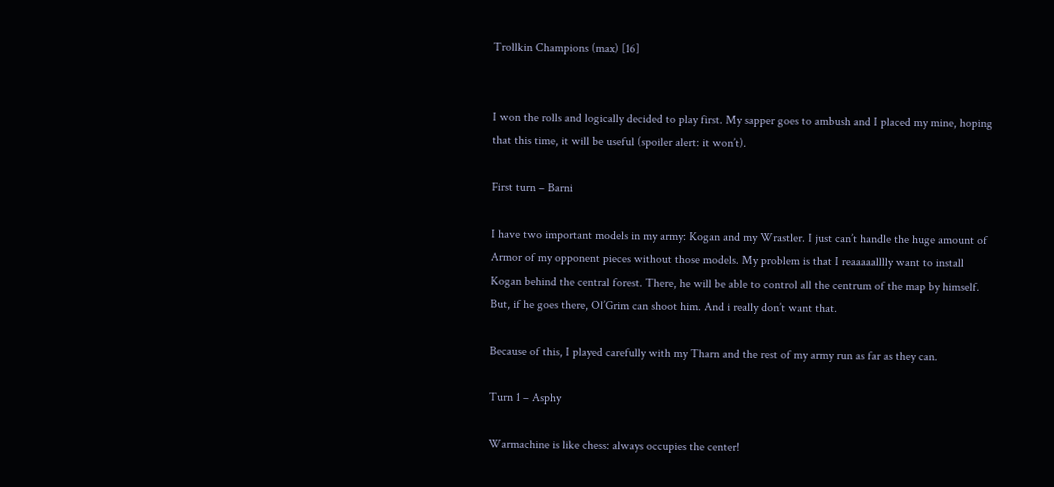Trollkin Champions (max) [16]


I won the rolls and logically decided to play first. My sapper goes to ambush and I placed my mine, hoping that this time, it will be useful (spoiler alert: it won’t).

First turn – Barni

I have two important models in my army: Kogan and my Wrastler. I just can’t handle the huge amount of Armor of my opponent pieces without those models. My problem is that I reaaaaalllly want to install Kogan behind the central forest. There, he will be able to control all the centrum of the map by himself. But, if he goes there, Ol’Grim can shoot him. And i really don’t want that.

Because of this, I played carefully with my Tharn and the rest of my army run as far as they can.

Turn 1 – Asphy

Warmachine is like chess: always occupies the center!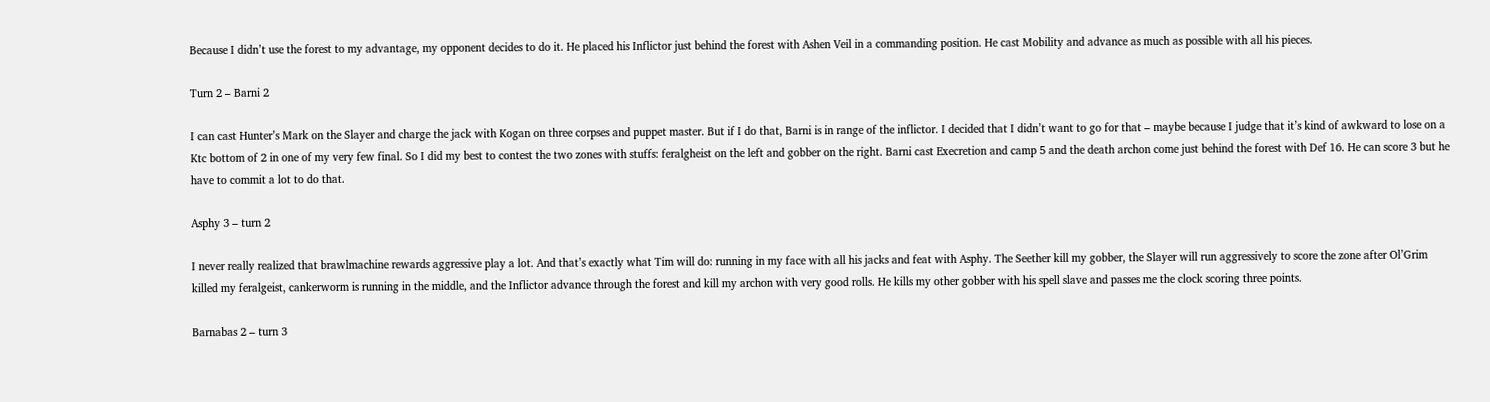Because I didn’t use the forest to my advantage, my opponent decides to do it. He placed his Inflictor just behind the forest with Ashen Veil in a commanding position. He cast Mobility and advance as much as possible with all his pieces.

Turn 2 – Barni 2

I can cast Hunter’s Mark on the Slayer and charge the jack with Kogan on three corpses and puppet master. But if I do that, Barni is in range of the inflictor. I decided that I didn’t want to go for that – maybe because I judge that it’s kind of awkward to lose on a Ktc bottom of 2 in one of my very few final. So I did my best to contest the two zones with stuffs: feralgheist on the left and gobber on the right. Barni cast Execretion and camp 5 and the death archon come just behind the forest with Def 16. He can score 3 but he have to commit a lot to do that.

Asphy 3 – turn 2

I never really realized that brawlmachine rewards aggressive play a lot. And that’s exactly what Tim will do: running in my face with all his jacks and feat with Asphy. The Seether kill my gobber, the Slayer will run aggressively to score the zone after Ol’Grim killed my feralgeist, cankerworm is running in the middle, and the Inflictor advance through the forest and kill my archon with very good rolls. He kills my other gobber with his spell slave and passes me the clock scoring three points.

Barnabas 2 – turn 3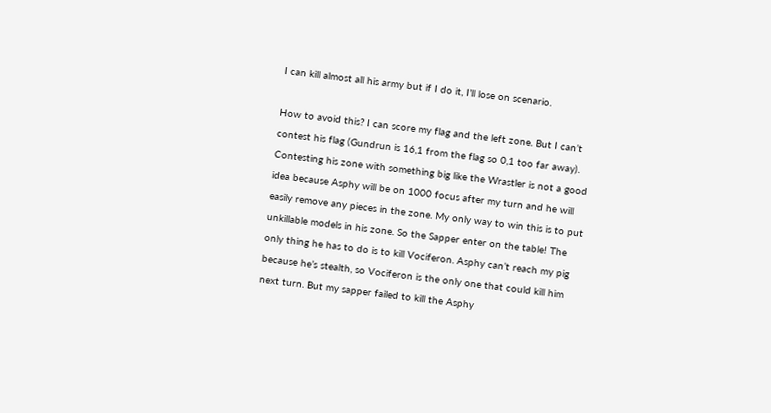I can kill almost all his army but if I do it, I’ll lose on scenario.

How to avoid this? I can score my flag and the left zone. But I can’t contest his flag (Gundrun is 16,1 from the flag so 0,1 too far away). Contesting his zone with something big like the Wrastler is not a good idea because Asphy will be on 1000 focus after my turn and he will easily remove any pieces in the zone. My only way to win this is to put unkillable models in his zone. So the Sapper enter on the table! The only thing he has to do is to kill Vociferon. Asphy can’t reach my pig because he’s stealth, so Vociferon is the only one that could kill him next turn. But my sapper failed to kill the Asphy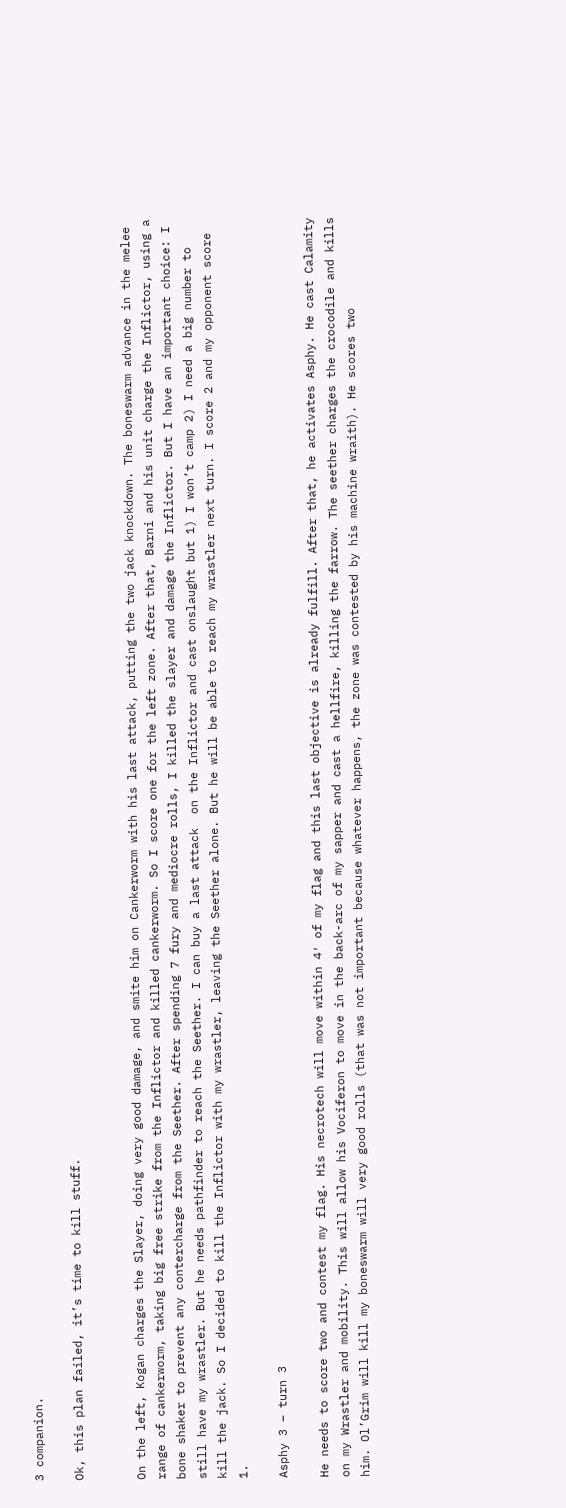3 companion.

Ok, this plan failed, it’s time to kill stuff.


On the left, Kogan charges the Slayer, doing very good damage, and smite him on Cankerworm with his last attack, putting the two jack knockdown. The boneswarm advance in the melee range of cankerworm, taking big free strike from the Inflictor and killed cankerworm. So I score one for the left zone. After that, Barni and his unit charge the Inflictor, using a bone shaker to prevent any contercharge from the Seether. After spending 7 fury and mediocre rolls, I killed the slayer and damage the Inflictor. But I have an important choice: I still have my wrastler. But he needs pathfinder to reach the Seether. I can buy a last attack  on the Inflictor and cast onslaught but 1) I won’t camp 2) I need a big number to kill the jack. So I decided to kill the Inflictor with my wrastler, leaving the Seether alone. But he will be able to reach my wrastler next turn. I score 2 and my opponent score 1.

Asphy 3 – turn 3

He needs to score two and contest my flag. His necrotech will move within 4′ of my flag and this last objective is already fulfill. After that, he activates Asphy. He cast Calamity on my Wrastler and mobility. This will allow his Vociferon to move in the back-arc of my sapper and cast a hellfire, killing the farrow. The seether charges the crocodile and kills him. Ol’Grim will kill my boneswarm will very good rolls (that was not important because whatever happens, the zone was contested by his machine wraith). He scores two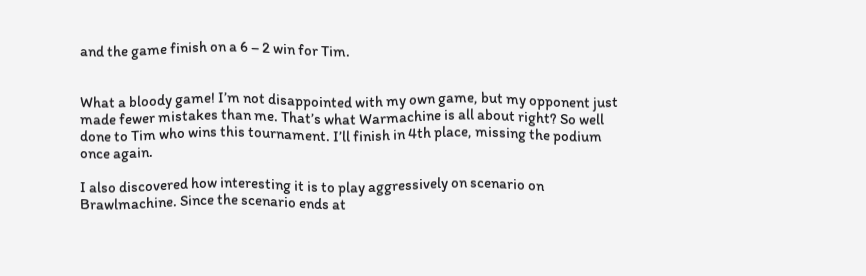and the game finish on a 6 – 2 win for Tim.


What a bloody game! I’m not disappointed with my own game, but my opponent just made fewer mistakes than me. That’s what Warmachine is all about right? So well done to Tim who wins this tournament. I’ll finish in 4th place, missing the podium once again.

I also discovered how interesting it is to play aggressively on scenario on Brawlmachine. Since the scenario ends at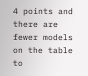4 points and there are fewer models on the table to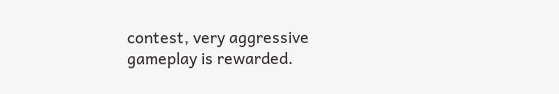contest, very aggressive gameplay is rewarded.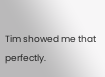Tim showed me that perfectly.